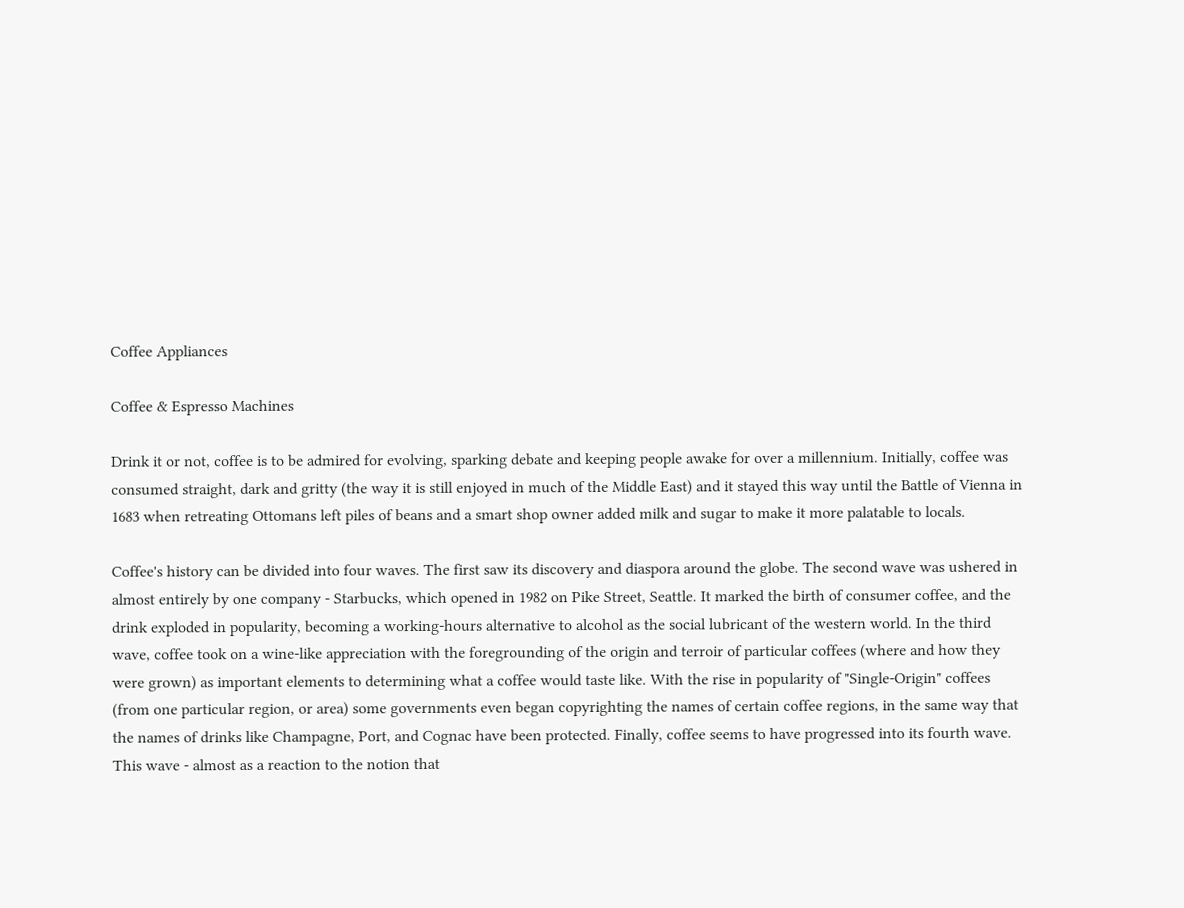Coffee Appliances

Coffee & Espresso Machines

Drink it or not, coffee is to be admired for evolving, sparking debate and keeping people awake for over a millennium. Initially, coffee was consumed straight, dark and gritty (the way it is still enjoyed in much of the Middle East) and it stayed this way until the Battle of Vienna in 1683 when retreating Ottomans left piles of beans and a smart shop owner added milk and sugar to make it more palatable to locals.

Coffee's history can be divided into four waves. The first saw its discovery and diaspora around the globe. The second wave was ushered in almost entirely by one company - Starbucks, which opened in 1982 on Pike Street, Seattle. It marked the birth of consumer coffee, and the drink exploded in popularity, becoming a working-hours alternative to alcohol as the social lubricant of the western world. In the third wave, coffee took on a wine-like appreciation with the foregrounding of the origin and terroir of particular coffees (where and how they were grown) as important elements to determining what a coffee would taste like. With the rise in popularity of "Single-Origin" coffees (from one particular region, or area) some governments even began copyrighting the names of certain coffee regions, in the same way that the names of drinks like Champagne, Port, and Cognac have been protected. Finally, coffee seems to have progressed into its fourth wave. This wave - almost as a reaction to the notion that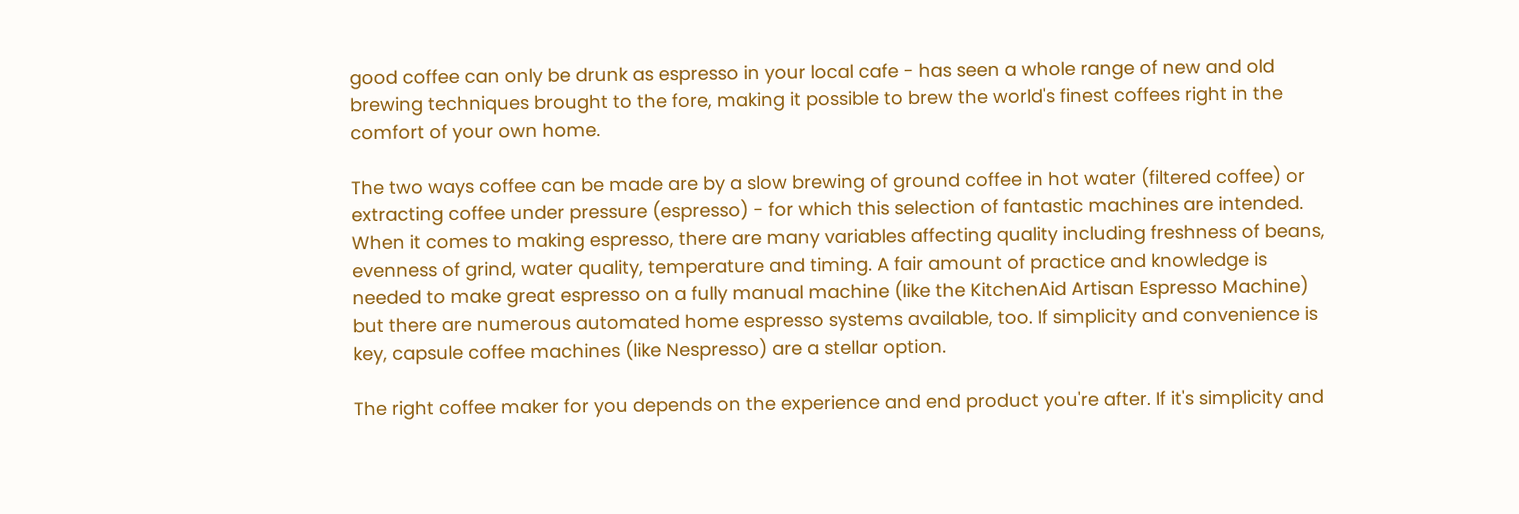good coffee can only be drunk as espresso in your local cafe - has seen a whole range of new and old brewing techniques brought to the fore, making it possible to brew the world's finest coffees right in the comfort of your own home.

The two ways coffee can be made are by a slow brewing of ground coffee in hot water (filtered coffee) or extracting coffee under pressure (espresso) - for which this selection of fantastic machines are intended. When it comes to making espresso, there are many variables affecting quality including freshness of beans, evenness of grind, water quality, temperature and timing. A fair amount of practice and knowledge is needed to make great espresso on a fully manual machine (like the KitchenAid Artisan Espresso Machine) but there are numerous automated home espresso systems available, too. If simplicity and convenience is key, capsule coffee machines (like Nespresso) are a stellar option.

The right coffee maker for you depends on the experience and end product you're after. If it's simplicity and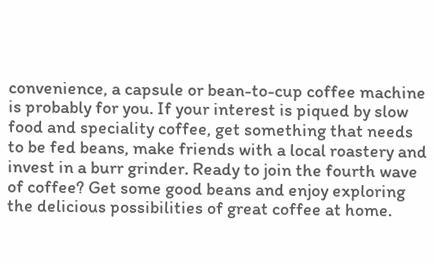convenience, a capsule or bean-to-cup coffee machine is probably for you. If your interest is piqued by slow food and speciality coffee, get something that needs to be fed beans, make friends with a local roastery and invest in a burr grinder. Ready to join the fourth wave of coffee? Get some good beans and enjoy exploring the delicious possibilities of great coffee at home.